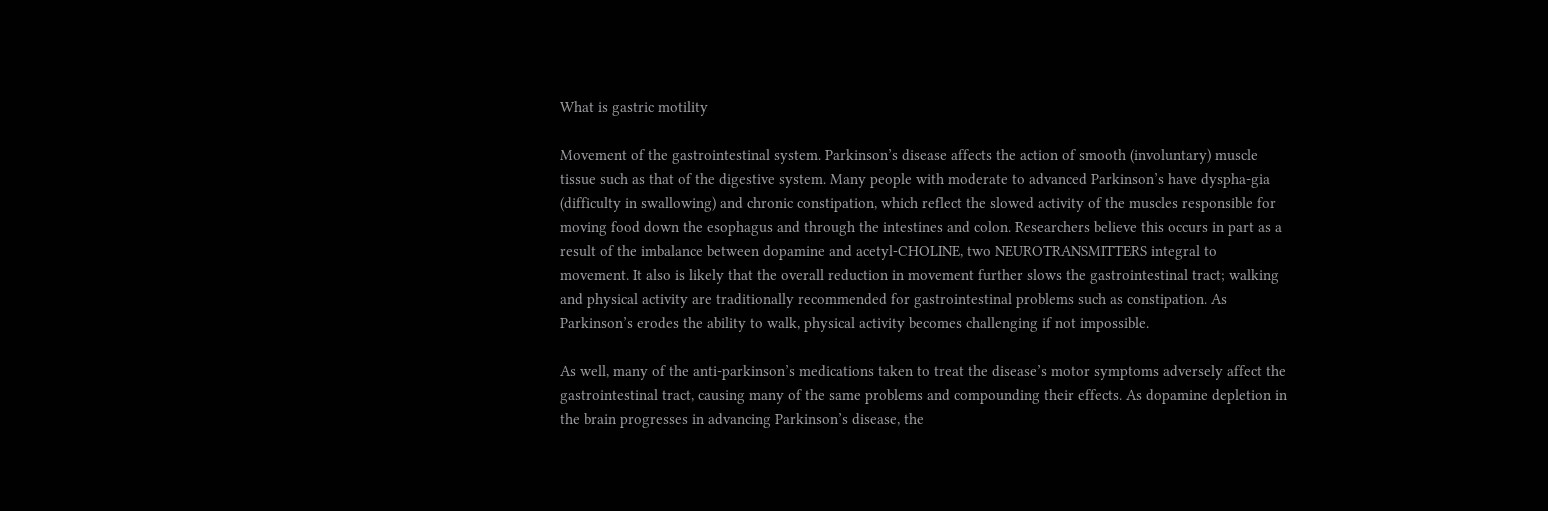What is gastric motility

Movement of the gastrointestinal system. Parkinson’s disease affects the action of smooth (involuntary) muscle tissue such as that of the digestive system. Many people with moderate to advanced Parkinson’s have dyspha-gia (difficulty in swallowing) and chronic constipation, which reflect the slowed activity of the muscles responsible for moving food down the esophagus and through the intestines and colon. Researchers believe this occurs in part as a result of the imbalance between dopamine and acetyl-CHOLINE, two NEUROTRANSMITTERS integral to movement. It also is likely that the overall reduction in movement further slows the gastrointestinal tract; walking and physical activity are traditionally recommended for gastrointestinal problems such as constipation. As Parkinson’s erodes the ability to walk, physical activity becomes challenging if not impossible.

As well, many of the anti-parkinson’s medications taken to treat the disease’s motor symptoms adversely affect the gastrointestinal tract, causing many of the same problems and compounding their effects. As dopamine depletion in the brain progresses in advancing Parkinson’s disease, the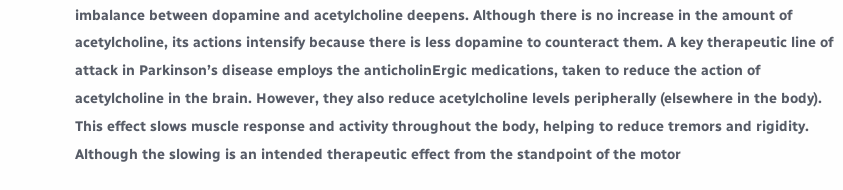imbalance between dopamine and acetylcholine deepens. Although there is no increase in the amount of acetylcholine, its actions intensify because there is less dopamine to counteract them. A key therapeutic line of attack in Parkinson’s disease employs the anticholinErgic medications, taken to reduce the action of acetylcholine in the brain. However, they also reduce acetylcholine levels peripherally (elsewhere in the body). This effect slows muscle response and activity throughout the body, helping to reduce tremors and rigidity. Although the slowing is an intended therapeutic effect from the standpoint of the motor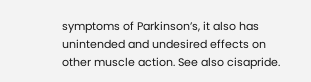symptoms of Parkinson’s, it also has unintended and undesired effects on other muscle action. See also cisapride.